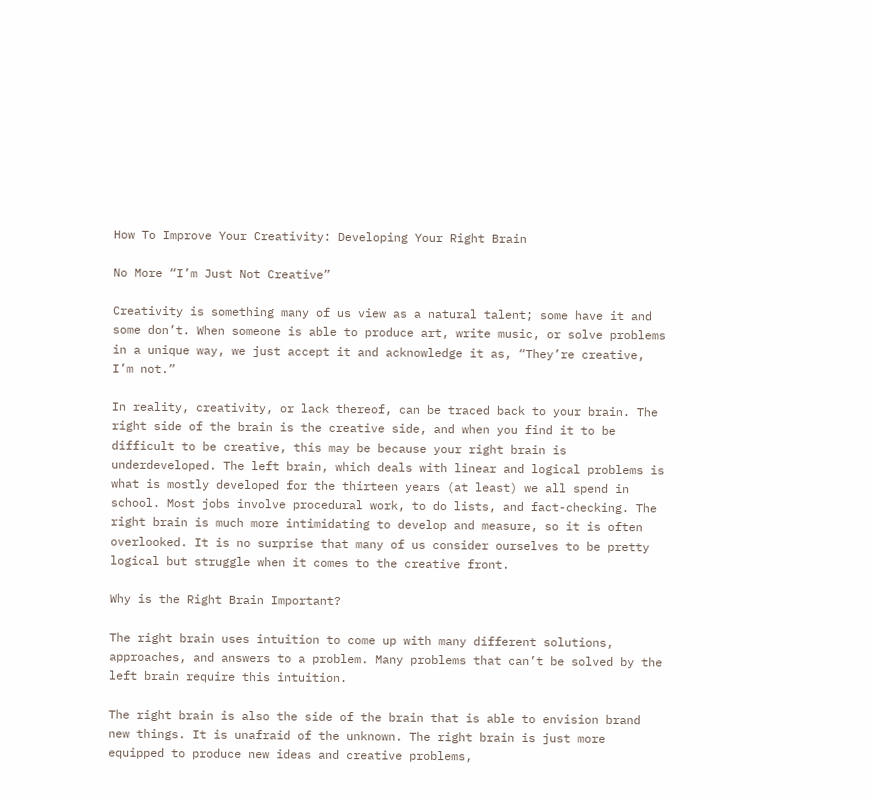How To Improve Your Creativity: Developing Your Right Brain

No More “I’m Just Not Creative”

Creativity is something many of us view as a natural talent; some have it and some don’t. When someone is able to produce art, write music, or solve problems in a unique way, we just accept it and acknowledge it as, “They’re creative, I’m not.”

In reality, creativity, or lack thereof, can be traced back to your brain. The right side of the brain is the creative side, and when you find it to be difficult to be creative, this may be because your right brain is underdeveloped. The left brain, which deals with linear and logical problems is what is mostly developed for the thirteen years (at least) we all spend in school. Most jobs involve procedural work, to do lists, and fact-checking. The right brain is much more intimidating to develop and measure, so it is often overlooked. It is no surprise that many of us consider ourselves to be pretty logical but struggle when it comes to the creative front.

Why is the Right Brain Important?

The right brain uses intuition to come up with many different solutions, approaches, and answers to a problem. Many problems that can’t be solved by the left brain require this intuition.

The right brain is also the side of the brain that is able to envision brand new things. It is unafraid of the unknown. The right brain is just more equipped to produce new ideas and creative problems,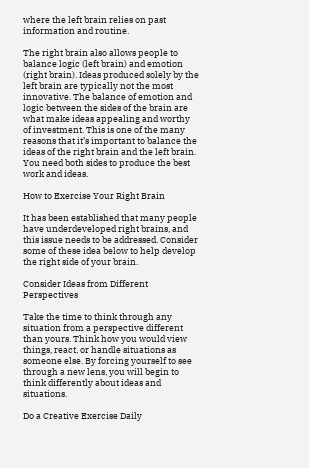where the left brain relies on past information and routine.

The right brain also allows people to balance logic (left brain) and emotion (right brain). Ideas produced solely by the left brain are typically not the most innovative. The balance of emotion and logic between the sides of the brain are what make ideas appealing and worthy of investment. This is one of the many reasons that it’s important to balance the ideas of the right brain and the left brain. You need both sides to produce the best work and ideas.

How to Exercise Your Right Brain

It has been established that many people have underdeveloped right brains, and this issue needs to be addressed. Consider some of these idea below to help develop the right side of your brain.

Consider Ideas from Different Perspectives

Take the time to think through any situation from a perspective different than yours. Think how you would view things, react, or handle situations as someone else. By forcing yourself to see through a new lens, you will begin to think differently about ideas and situations.

Do a Creative Exercise Daily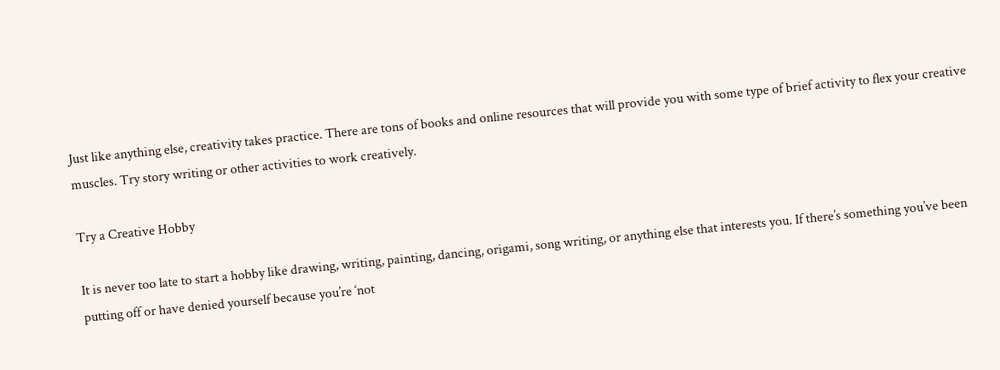Just like anything else, creativity takes practice. There are tons of books and online resources that will provide you with some type of brief activity to flex your creative muscles. Try story writing or other activities to work creatively.

Try a Creative Hobby

It is never too late to start a hobby like drawing, writing, painting, dancing, origami, song writing, or anything else that interests you. If there’s something you’ve been putting off or have denied yourself because you’re ‘not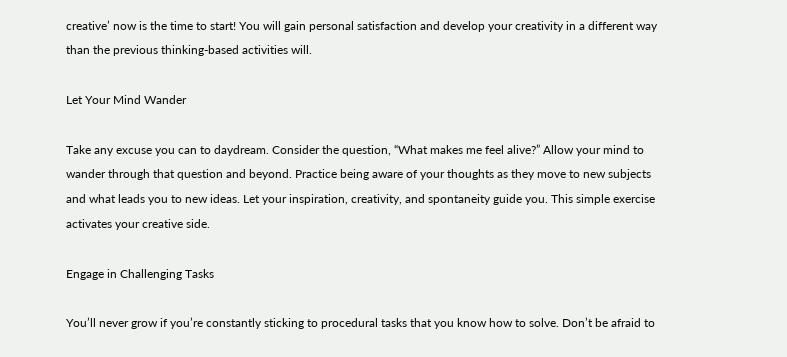creative’ now is the time to start! You will gain personal satisfaction and develop your creativity in a different way than the previous thinking-based activities will.

Let Your Mind Wander

Take any excuse you can to daydream. Consider the question, “What makes me feel alive?” Allow your mind to wander through that question and beyond. Practice being aware of your thoughts as they move to new subjects and what leads you to new ideas. Let your inspiration, creativity, and spontaneity guide you. This simple exercise activates your creative side.

Engage in Challenging Tasks

You’ll never grow if you’re constantly sticking to procedural tasks that you know how to solve. Don’t be afraid to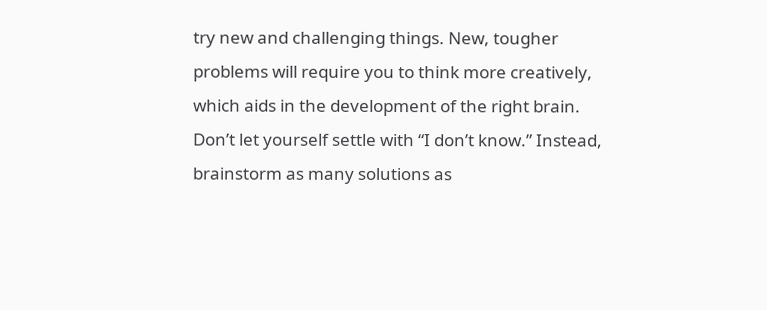try new and challenging things. New, tougher problems will require you to think more creatively, which aids in the development of the right brain. Don’t let yourself settle with “I don’t know.” Instead, brainstorm as many solutions as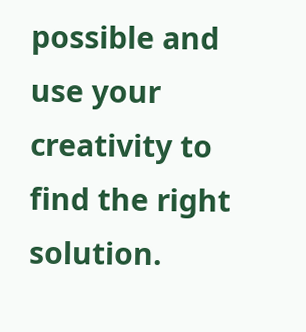possible and use your creativity to find the right solution.